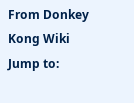From Donkey Kong Wiki
Jump to: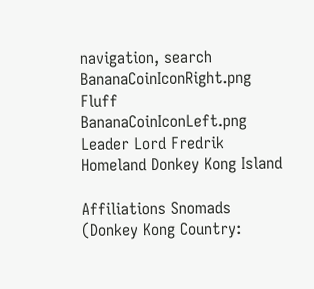navigation, search
BananaCoinIconRight.png Fluff BananaCoinIconLeft.png
Leader Lord Fredrik
Homeland Donkey Kong Island

Affiliations Snomads (Donkey Kong Country: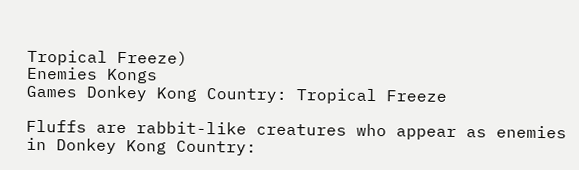Tropical Freeze)
Enemies Kongs
Games Donkey Kong Country: Tropical Freeze

Fluffs are rabbit-like creatures who appear as enemies in Donkey Kong Country: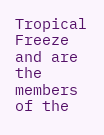Tropical Freeze and are the members of the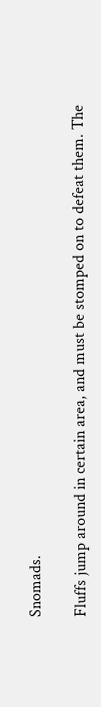Snomads.

Fluffs jump around in certain area, and must be stomped on to defeat them. The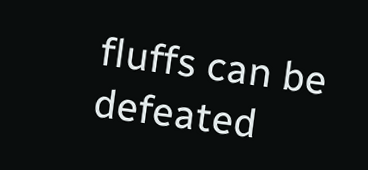fluffs can be defeated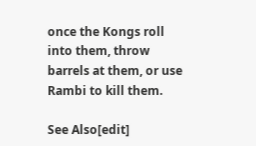once the Kongs roll into them, throw barrels at them, or use Rambi to kill them.

See Also[edit]